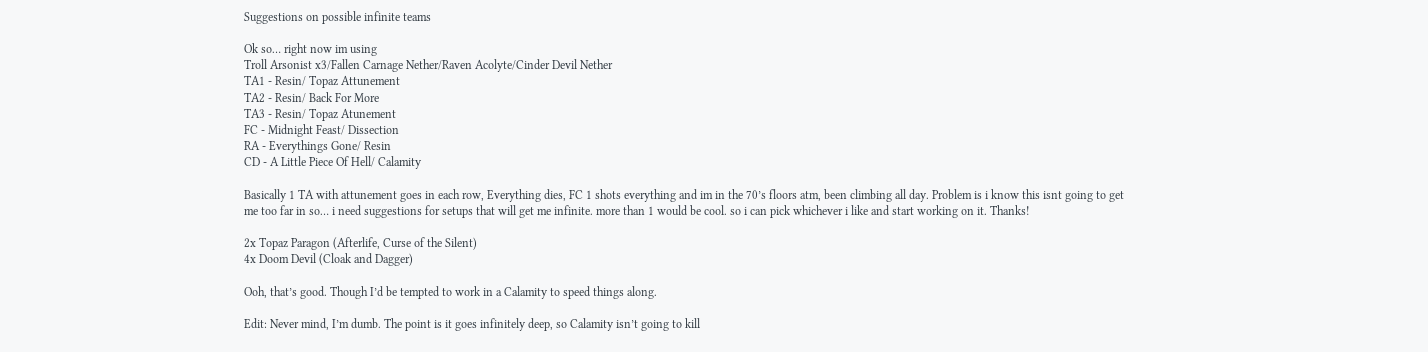Suggestions on possible infinite teams

Ok so… right now im using
Troll Arsonist x3/Fallen Carnage Nether/Raven Acolyte/Cinder Devil Nether
TA1 - Resin/ Topaz Attunement
TA2 - Resin/ Back For More
TA3 - Resin/ Topaz Atunement
FC - Midnight Feast/ Dissection
RA - Everythings Gone/ Resin
CD - A Little Piece Of Hell/ Calamity

Basically 1 TA with attunement goes in each row, Everything dies, FC 1 shots everything and im in the 70’s floors atm, been climbing all day. Problem is i know this isnt going to get me too far in so… i need suggestions for setups that will get me infinite. more than 1 would be cool. so i can pick whichever i like and start working on it. Thanks!

2x Topaz Paragon (Afterlife, Curse of the Silent)
4x Doom Devil (Cloak and Dagger)

Ooh, that’s good. Though I’d be tempted to work in a Calamity to speed things along.

Edit: Never mind, I’m dumb. The point is it goes infinitely deep, so Calamity isn’t going to kill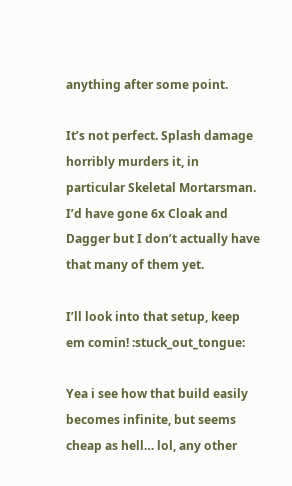anything after some point.

It’s not perfect. Splash damage horribly murders it, in particular Skeletal Mortarsman. I’d have gone 6x Cloak and Dagger but I don’t actually have that many of them yet.

I’ll look into that setup, keep em comin! :stuck_out_tongue:

Yea i see how that build easily becomes infinite, but seems cheap as hell… lol, any other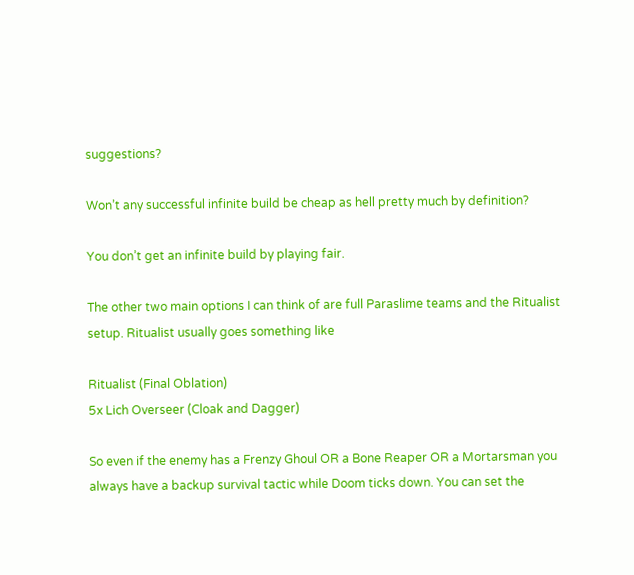suggestions?

Won’t any successful infinite build be cheap as hell pretty much by definition?

You don’t get an infinite build by playing fair.

The other two main options I can think of are full Paraslime teams and the Ritualist setup. Ritualist usually goes something like

Ritualist (Final Oblation)
5x Lich Overseer (Cloak and Dagger)

So even if the enemy has a Frenzy Ghoul OR a Bone Reaper OR a Mortarsman you always have a backup survival tactic while Doom ticks down. You can set the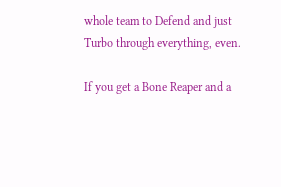whole team to Defend and just Turbo through everything, even.

If you get a Bone Reaper and a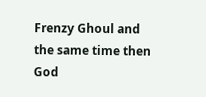Frenzy Ghoul and the same time then God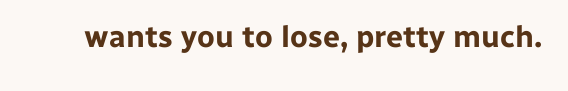wants you to lose, pretty much.